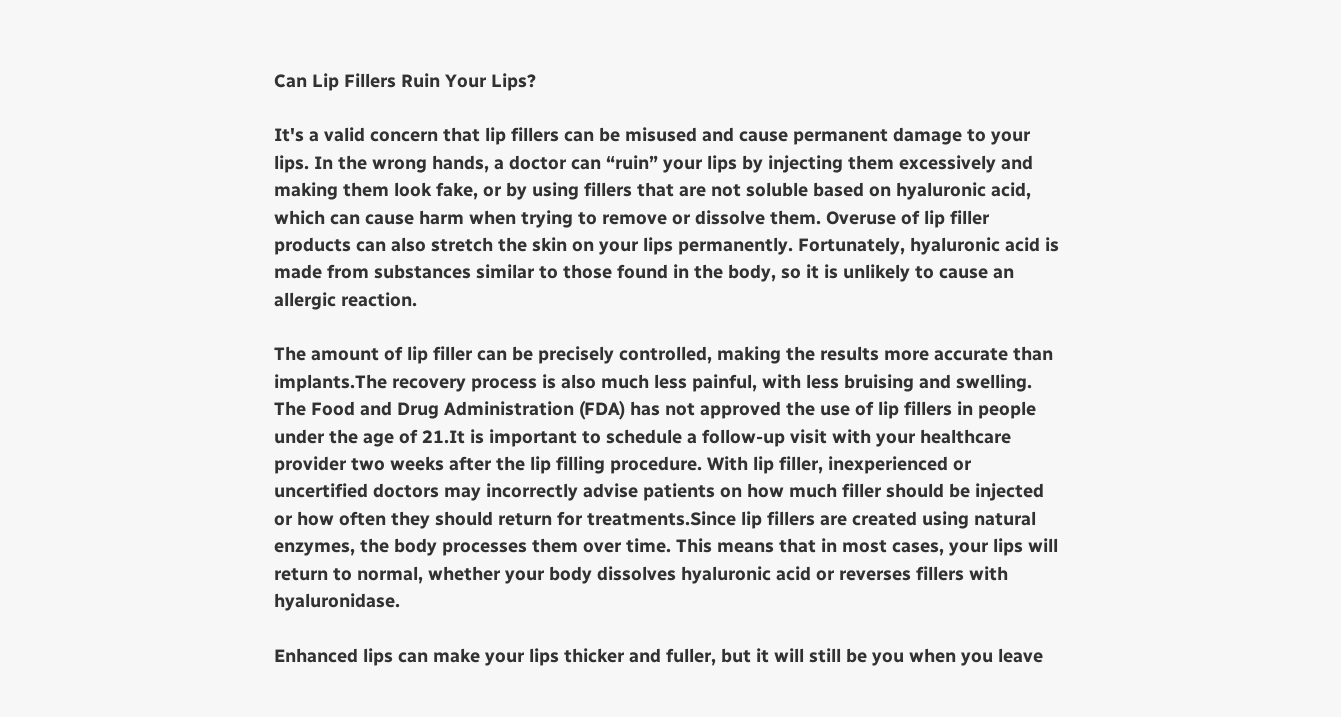Can Lip Fillers Ruin Your Lips?

It's a valid concern that lip fillers can be misused and cause permanent damage to your lips. In the wrong hands, a doctor can “ruin” your lips by injecting them excessively and making them look fake, or by using fillers that are not soluble based on hyaluronic acid, which can cause harm when trying to remove or dissolve them. Overuse of lip filler products can also stretch the skin on your lips permanently. Fortunately, hyaluronic acid is made from substances similar to those found in the body, so it is unlikely to cause an allergic reaction.

The amount of lip filler can be precisely controlled, making the results more accurate than implants.The recovery process is also much less painful, with less bruising and swelling. The Food and Drug Administration (FDA) has not approved the use of lip fillers in people under the age of 21.It is important to schedule a follow-up visit with your healthcare provider two weeks after the lip filling procedure. With lip filler, inexperienced or uncertified doctors may incorrectly advise patients on how much filler should be injected or how often they should return for treatments.Since lip fillers are created using natural enzymes, the body processes them over time. This means that in most cases, your lips will return to normal, whether your body dissolves hyaluronic acid or reverses fillers with hyaluronidase.

Enhanced lips can make your lips thicker and fuller, but it will still be you when you leave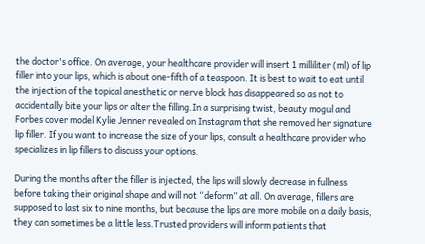the doctor's office. On average, your healthcare provider will insert 1 milliliter (ml) of lip filler into your lips, which is about one-fifth of a teaspoon. It is best to wait to eat until the injection of the topical anesthetic or nerve block has disappeared so as not to accidentally bite your lips or alter the filling.In a surprising twist, beauty mogul and Forbes cover model Kylie Jenner revealed on Instagram that she removed her signature lip filler. If you want to increase the size of your lips, consult a healthcare provider who specializes in lip fillers to discuss your options.

During the months after the filler is injected, the lips will slowly decrease in fullness before taking their original shape and will not “deform” at all. On average, fillers are supposed to last six to nine months, but because the lips are more mobile on a daily basis, they can sometimes be a little less.Trusted providers will inform patients that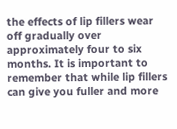the effects of lip fillers wear off gradually over approximately four to six months. It is important to remember that while lip fillers can give you fuller and more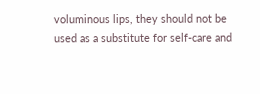voluminous lips, they should not be used as a substitute for self-care and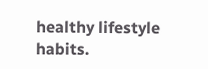healthy lifestyle habits.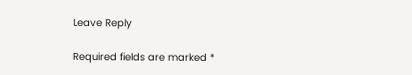Leave Reply

Required fields are marked *